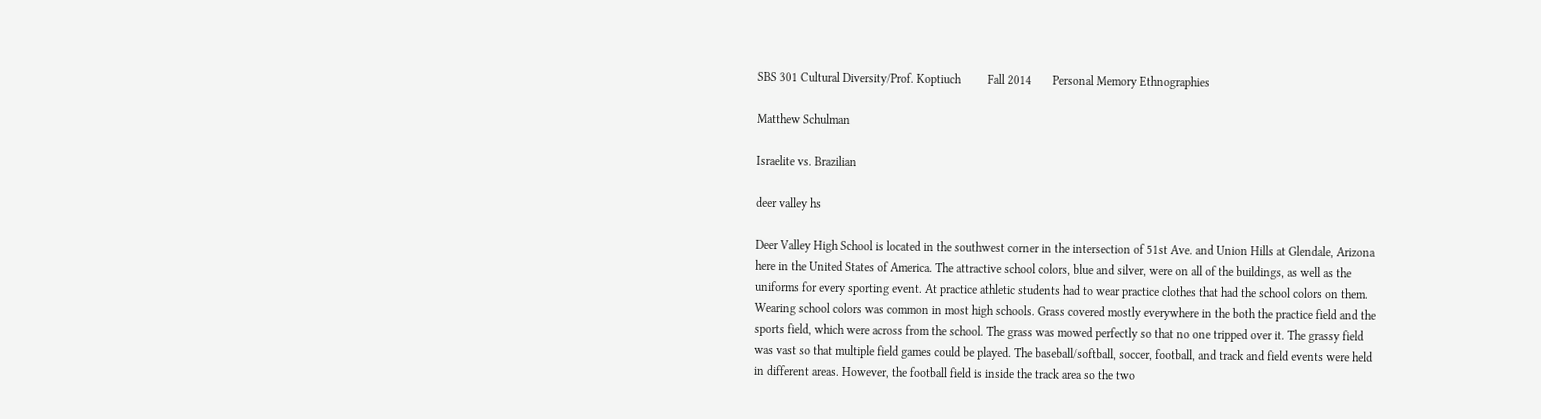SBS 301 Cultural Diversity/Prof. Koptiuch         Fall 2014       Personal Memory Ethnographies

Matthew Schulman

Israelite vs. Brazilian

deer valley hs

Deer Valley High School is located in the southwest corner in the intersection of 51st Ave. and Union Hills at Glendale, Arizona here in the United States of America. The attractive school colors, blue and silver, were on all of the buildings, as well as the uniforms for every sporting event. At practice athletic students had to wear practice clothes that had the school colors on them. Wearing school colors was common in most high schools. Grass covered mostly everywhere in the both the practice field and the sports field, which were across from the school. The grass was mowed perfectly so that no one tripped over it. The grassy field was vast so that multiple field games could be played. The baseball/softball, soccer, football, and track and field events were held in different areas. However, the football field is inside the track area so the two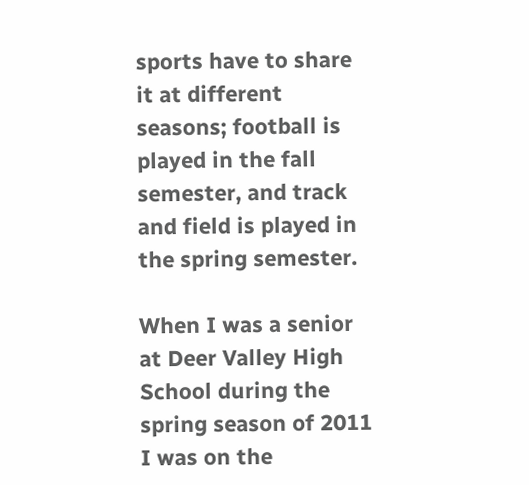sports have to share it at different seasons; football is played in the fall semester, and track and field is played in the spring semester.

When I was a senior at Deer Valley High School during the spring season of 2011 I was on the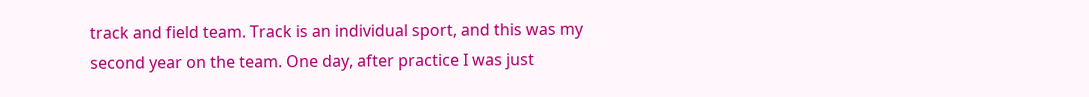track and field team. Track is an individual sport, and this was my second year on the team. One day, after practice I was just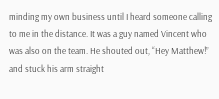minding my own business until I heard someone calling to me in the distance. It was a guy named Vincent who was also on the team. He shouted out, “Hey Matthew!” and stuck his arm straight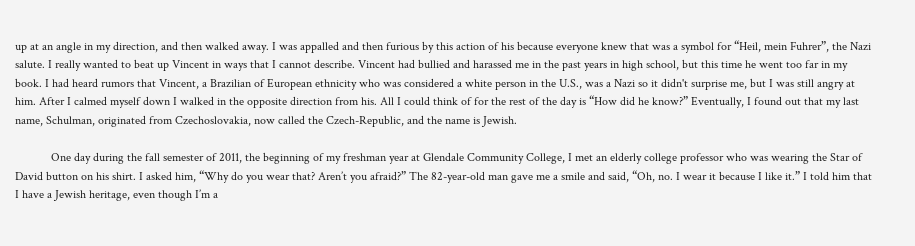up at an angle in my direction, and then walked away. I was appalled and then furious by this action of his because everyone knew that was a symbol for “Heil, mein Fuhrer”, the Nazi salute. I really wanted to beat up Vincent in ways that I cannot describe. Vincent had bullied and harassed me in the past years in high school, but this time he went too far in my book. I had heard rumors that Vincent, a Brazilian of European ethnicity who was considered a white person in the U.S., was a Nazi so it didn't surprise me, but I was still angry at him. After I calmed myself down I walked in the opposite direction from his. All I could think of for the rest of the day is “How did he know?” Eventually, I found out that my last name, Schulman, originated from Czechoslovakia, now called the Czech-Republic, and the name is Jewish.

            One day during the fall semester of 2011, the beginning of my freshman year at Glendale Community College, I met an elderly college professor who was wearing the Star of David button on his shirt. I asked him, “Why do you wear that? Aren’t you afraid?” The 82-year-old man gave me a smile and said, “Oh, no. I wear it because I like it.” I told him that I have a Jewish heritage, even though I’m a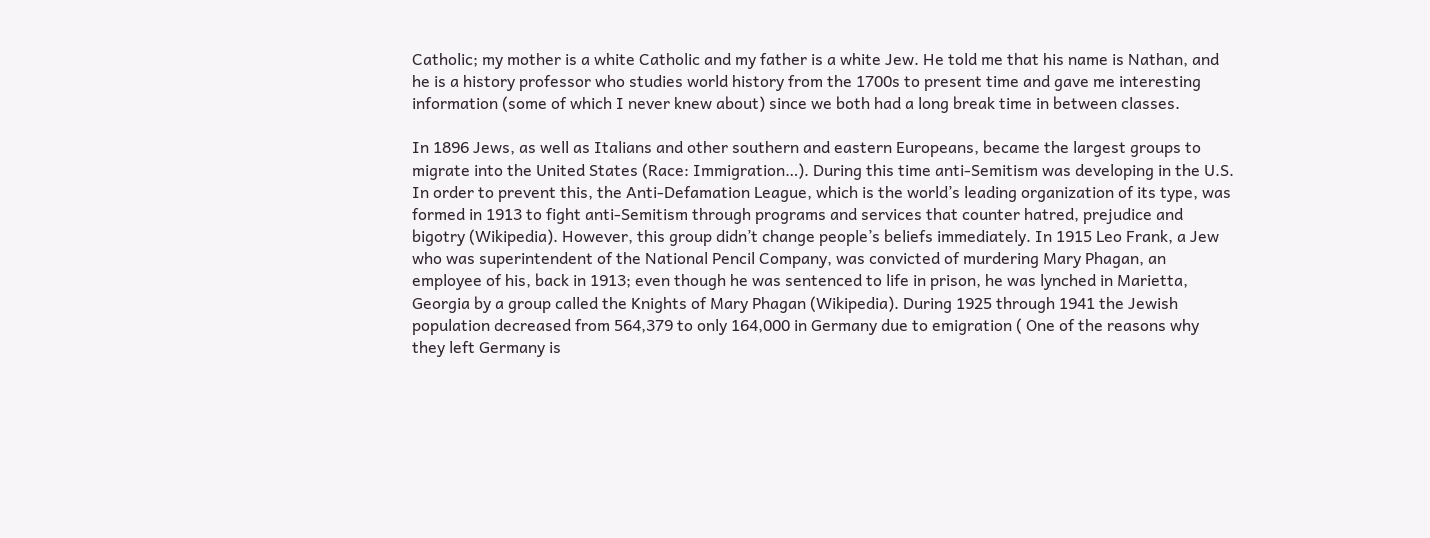Catholic; my mother is a white Catholic and my father is a white Jew. He told me that his name is Nathan, and he is a history professor who studies world history from the 1700s to present time and gave me interesting information (some of which I never knew about) since we both had a long break time in between classes.

In 1896 Jews, as well as Italians and other southern and eastern Europeans, became the largest groups to migrate into the United States (Race: Immigration…). During this time anti-Semitism was developing in the U.S. In order to prevent this, the Anti-Defamation League, which is the world’s leading organization of its type, was formed in 1913 to fight anti-Semitism through programs and services that counter hatred, prejudice and bigotry (Wikipedia). However, this group didn’t change people’s beliefs immediately. In 1915 Leo Frank, a Jew who was superintendent of the National Pencil Company, was convicted of murdering Mary Phagan, an employee of his, back in 1913; even though he was sentenced to life in prison, he was lynched in Marietta, Georgia by a group called the Knights of Mary Phagan (Wikipedia). During 1925 through 1941 the Jewish population decreased from 564,379 to only 164,000 in Germany due to emigration ( One of the reasons why they left Germany is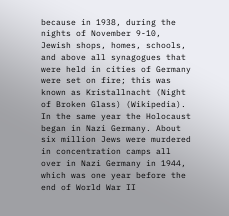because in 1938, during the nights of November 9-10, Jewish shops, homes, schools, and above all synagogues that were held in cities of Germany were set on fire; this was known as Kristallnacht (Night of Broken Glass) (Wikipedia). In the same year the Holocaust began in Nazi Germany. About six million Jews were murdered in concentration camps all over in Nazi Germany in 1944, which was one year before the end of World War II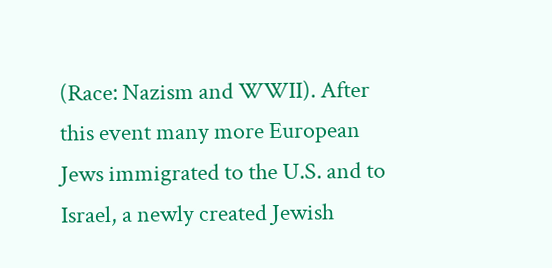(Race: Nazism and WWII). After this event many more European Jews immigrated to the U.S. and to Israel, a newly created Jewish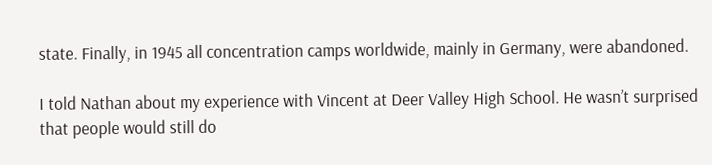state. Finally, in 1945 all concentration camps worldwide, mainly in Germany, were abandoned.

I told Nathan about my experience with Vincent at Deer Valley High School. He wasn’t surprised that people would still do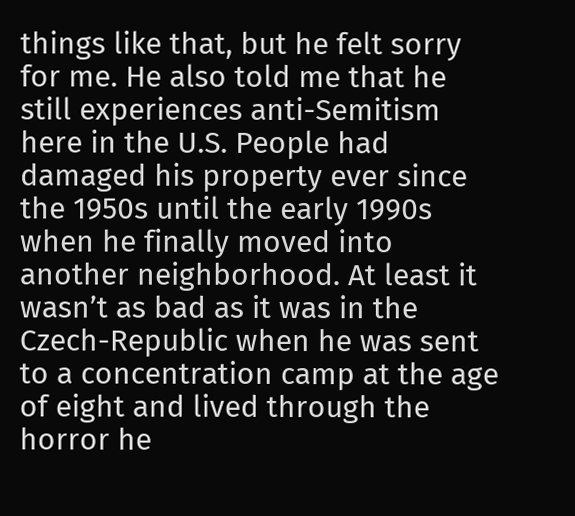things like that, but he felt sorry for me. He also told me that he still experiences anti-Semitism here in the U.S. People had damaged his property ever since the 1950s until the early 1990s when he finally moved into another neighborhood. At least it wasn’t as bad as it was in the Czech-Republic when he was sent to a concentration camp at the age of eight and lived through the horror he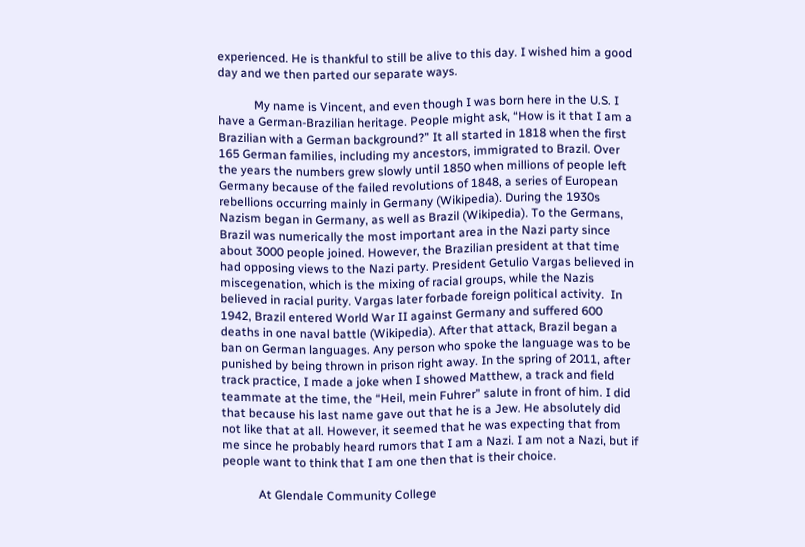experienced. He is thankful to still be alive to this day. I wished him a good day and we then parted our separate ways.

            My name is Vincent, and even though I was born here in the U.S. I have a German-Brazilian heritage. People might ask, “How is it that I am a Brazilian with a German background?” It all started in 1818 when the first 165 German families, including my ancestors, immigrated to Brazil. Over the years the numbers grew slowly until 1850 when millions of people left Germany because of the failed revolutions of 1848, a series of European rebellions occurring mainly in Germany (Wikipedia). During the 1930s Nazism began in Germany, as well as Brazil (Wikipedia). To the Germans, Brazil was numerically the most important area in the Nazi party since about 3000 people joined. However, the Brazilian president at that time had opposing views to the Nazi party. President Getulio Vargas believed in miscegenation, which is the mixing of racial groups, while the Nazis believed in racial purity. Vargas later forbade foreign political activity.  In 1942, Brazil entered World War II against Germany and suffered 600 deaths in one naval battle (Wikipedia). After that attack, Brazil began a ban on German languages. Any person who spoke the language was to be punished by being thrown in prison right away. In the spring of 2011, after track practice, I made a joke when I showed Matthew, a track and field teammate at the time, the “Heil, mein Fuhrer” salute in front of him. I did that because his last name gave out that he is a Jew. He absolutely did not like that at all. However, it seemed that he was expecting that from me since he probably heard rumors that I am a Nazi. I am not a Nazi, but if people want to think that I am one then that is their choice.

            At Glendale Community College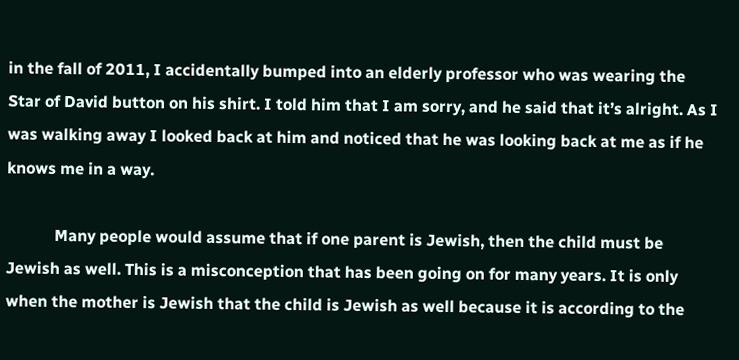in the fall of 2011, I accidentally bumped into an elderly professor who was wearing the Star of David button on his shirt. I told him that I am sorry, and he said that it’s alright. As I was walking away I looked back at him and noticed that he was looking back at me as if he knows me in a way.

            Many people would assume that if one parent is Jewish, then the child must be Jewish as well. This is a misconception that has been going on for many years. It is only when the mother is Jewish that the child is Jewish as well because it is according to the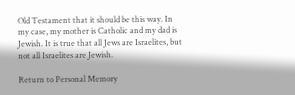Old Testament that it should be this way. In my case, my mother is Catholic and my dad is Jewish. It is true that all Jews are Israelites, but not all Israelites are Jewish.

Return to Personal Memory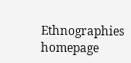Ethnographies homepage